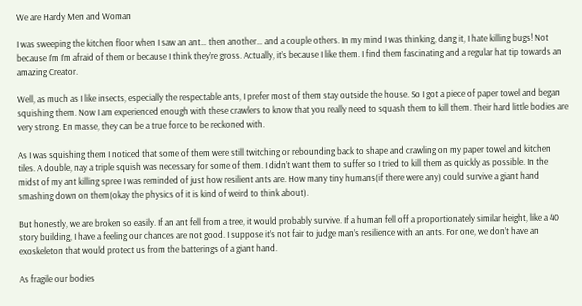We are Hardy Men and Woman

I was sweeping the kitchen floor when I saw an ant… then another… and a couple others. In my mind I was thinking, dang it, I hate killing bugs! Not because I’m I’m afraid of them or because I think they’re gross. Actually, it’s because I like them. I find them fascinating and a regular hat tip towards an amazing Creator.

Well, as much as I like insects, especially the respectable ants, I prefer most of them stay outside the house. So I got a piece of paper towel and began squishing them. Now I am experienced enough with these crawlers to know that you really need to squash them to kill them. Their hard little bodies are very strong. En masse, they can be a true force to be reckoned with.

As I was squishing them I noticed that some of them were still twitching or rebounding back to shape and crawling on my paper towel and kitchen tiles. A double, nay a triple squish was necessary for some of them. I didn’t want them to suffer so I tried to kill them as quickly as possible. In the midst of my ant killing spree I was reminded of just how resilient ants are. How many tiny humans(if there were any) could survive a giant hand smashing down on them(okay the physics of it is kind of weird to think about).

But honestly, we are broken so easily. If an ant fell from a tree, it would probably survive. If a human fell off a proportionately similar height, like a 40 story building, I have a feeling our chances are not good. I suppose it’s not fair to judge man’s resilience with an ants. For one, we don’t have an exoskeleton that would protect us from the batterings of a giant hand.

As fragile our bodies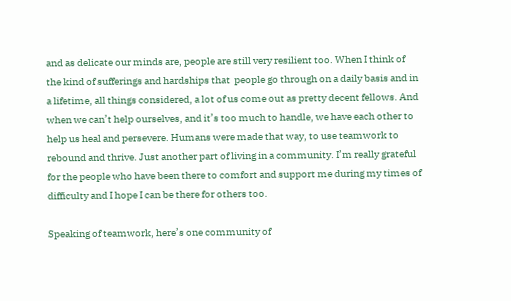and as delicate our minds are, people are still very resilient too. When I think of the kind of sufferings and hardships that  people go through on a daily basis and in a lifetime, all things considered, a lot of us come out as pretty decent fellows. And when we can’t help ourselves, and it’s too much to handle, we have each other to help us heal and persevere. Humans were made that way, to use teamwork to rebound and thrive. Just another part of living in a community. I’m really grateful for the people who have been there to comfort and support me during my times of difficulty and I hope I can be there for others too.

Speaking of teamwork, here’s one community of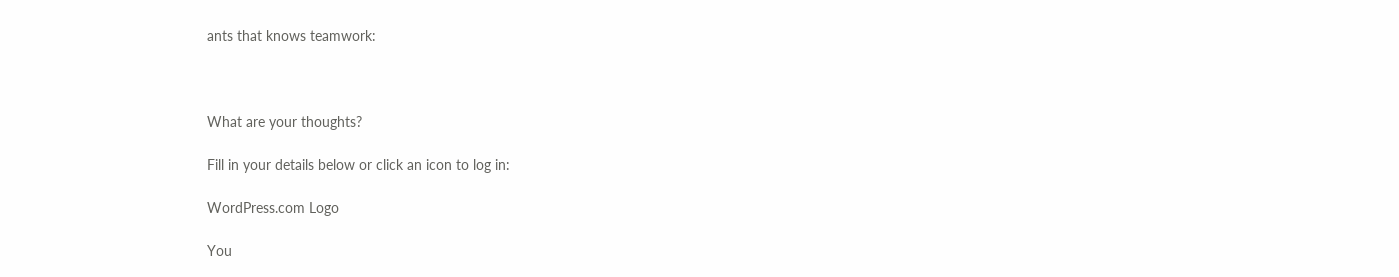ants that knows teamwork:



What are your thoughts?

Fill in your details below or click an icon to log in:

WordPress.com Logo

You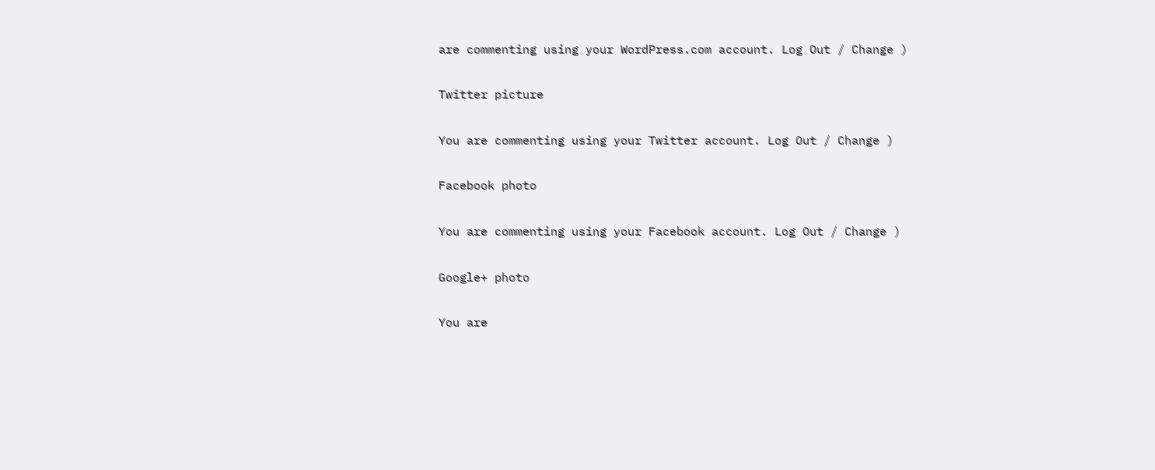are commenting using your WordPress.com account. Log Out / Change )

Twitter picture

You are commenting using your Twitter account. Log Out / Change )

Facebook photo

You are commenting using your Facebook account. Log Out / Change )

Google+ photo

You are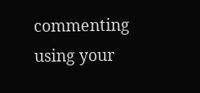commenting using your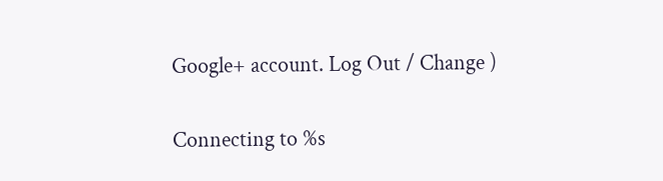Google+ account. Log Out / Change )

Connecting to %s